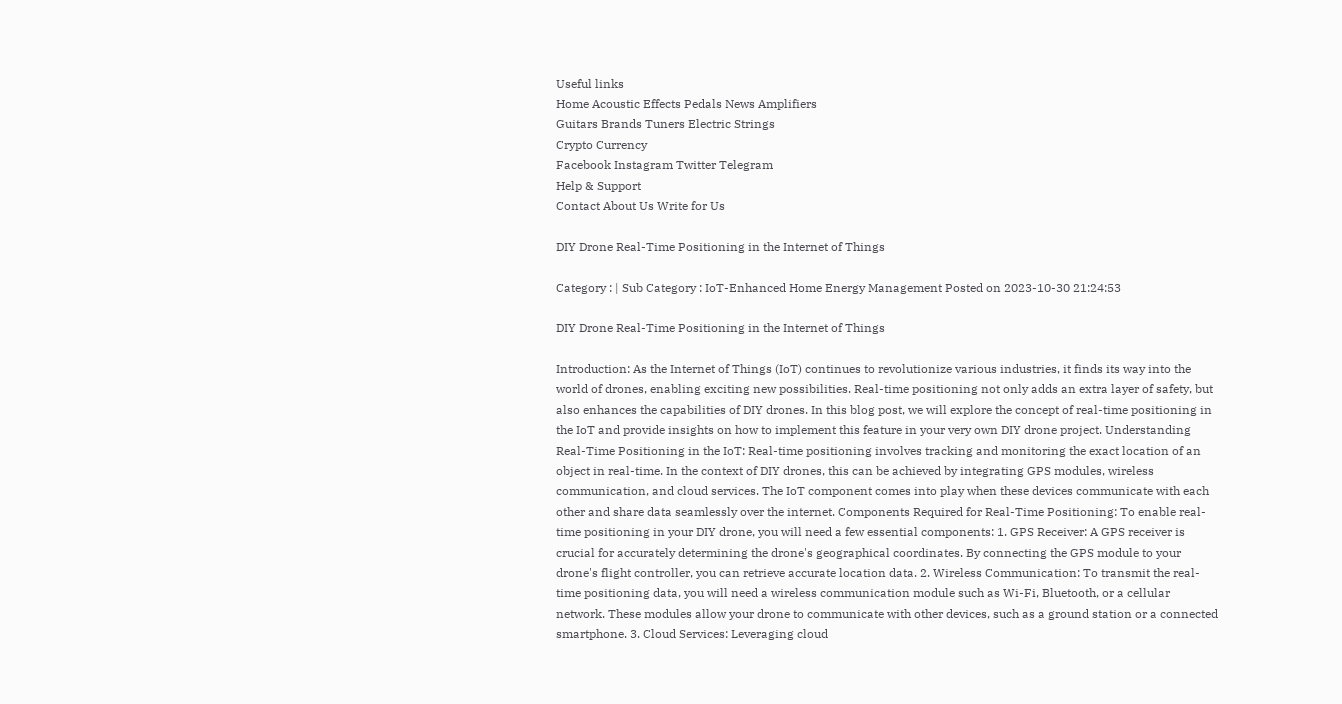Useful links
Home Acoustic Effects Pedals News Amplifiers
Guitars Brands Tuners Electric Strings
Crypto Currency
Facebook Instagram Twitter Telegram
Help & Support
Contact About Us Write for Us

DIY Drone Real-Time Positioning in the Internet of Things

Category : | Sub Category : IoT-Enhanced Home Energy Management Posted on 2023-10-30 21:24:53

DIY Drone Real-Time Positioning in the Internet of Things

Introduction: As the Internet of Things (IoT) continues to revolutionize various industries, it finds its way into the world of drones, enabling exciting new possibilities. Real-time positioning not only adds an extra layer of safety, but also enhances the capabilities of DIY drones. In this blog post, we will explore the concept of real-time positioning in the IoT and provide insights on how to implement this feature in your very own DIY drone project. Understanding Real-Time Positioning in the IoT: Real-time positioning involves tracking and monitoring the exact location of an object in real-time. In the context of DIY drones, this can be achieved by integrating GPS modules, wireless communication, and cloud services. The IoT component comes into play when these devices communicate with each other and share data seamlessly over the internet. Components Required for Real-Time Positioning: To enable real-time positioning in your DIY drone, you will need a few essential components: 1. GPS Receiver: A GPS receiver is crucial for accurately determining the drone's geographical coordinates. By connecting the GPS module to your drone's flight controller, you can retrieve accurate location data. 2. Wireless Communication: To transmit the real-time positioning data, you will need a wireless communication module such as Wi-Fi, Bluetooth, or a cellular network. These modules allow your drone to communicate with other devices, such as a ground station or a connected smartphone. 3. Cloud Services: Leveraging cloud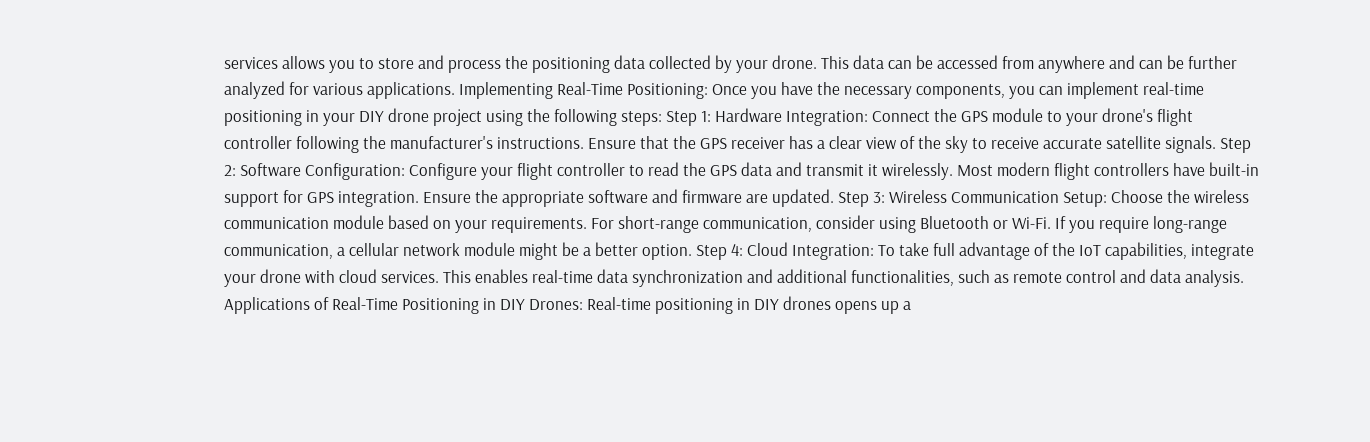services allows you to store and process the positioning data collected by your drone. This data can be accessed from anywhere and can be further analyzed for various applications. Implementing Real-Time Positioning: Once you have the necessary components, you can implement real-time positioning in your DIY drone project using the following steps: Step 1: Hardware Integration: Connect the GPS module to your drone's flight controller following the manufacturer's instructions. Ensure that the GPS receiver has a clear view of the sky to receive accurate satellite signals. Step 2: Software Configuration: Configure your flight controller to read the GPS data and transmit it wirelessly. Most modern flight controllers have built-in support for GPS integration. Ensure the appropriate software and firmware are updated. Step 3: Wireless Communication Setup: Choose the wireless communication module based on your requirements. For short-range communication, consider using Bluetooth or Wi-Fi. If you require long-range communication, a cellular network module might be a better option. Step 4: Cloud Integration: To take full advantage of the IoT capabilities, integrate your drone with cloud services. This enables real-time data synchronization and additional functionalities, such as remote control and data analysis. Applications of Real-Time Positioning in DIY Drones: Real-time positioning in DIY drones opens up a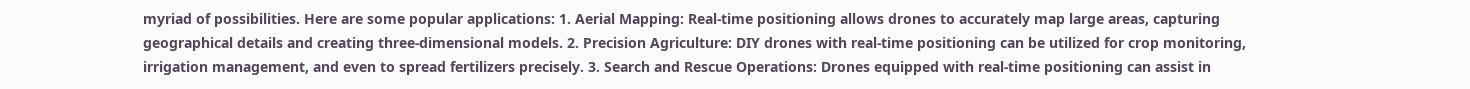myriad of possibilities. Here are some popular applications: 1. Aerial Mapping: Real-time positioning allows drones to accurately map large areas, capturing geographical details and creating three-dimensional models. 2. Precision Agriculture: DIY drones with real-time positioning can be utilized for crop monitoring, irrigation management, and even to spread fertilizers precisely. 3. Search and Rescue Operations: Drones equipped with real-time positioning can assist in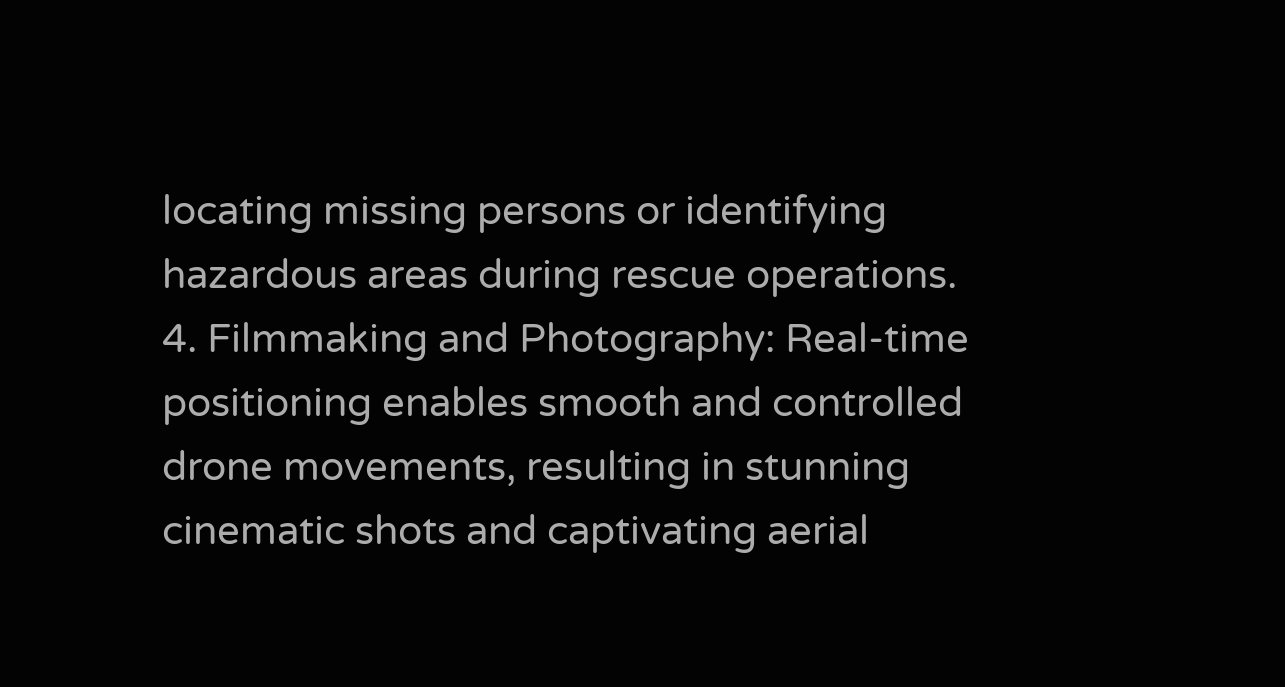locating missing persons or identifying hazardous areas during rescue operations. 4. Filmmaking and Photography: Real-time positioning enables smooth and controlled drone movements, resulting in stunning cinematic shots and captivating aerial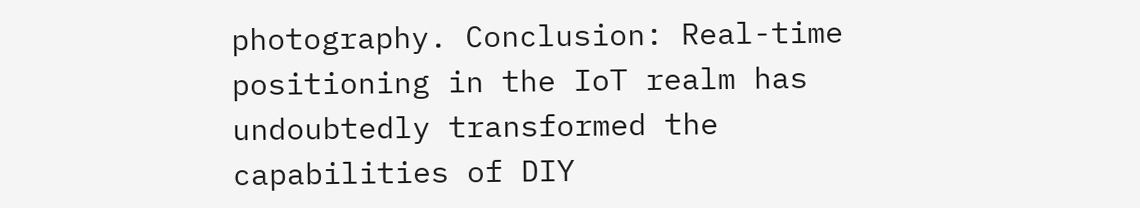photography. Conclusion: Real-time positioning in the IoT realm has undoubtedly transformed the capabilities of DIY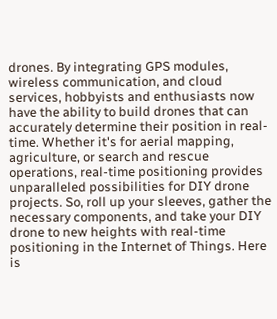drones. By integrating GPS modules, wireless communication, and cloud services, hobbyists and enthusiasts now have the ability to build drones that can accurately determine their position in real-time. Whether it's for aerial mapping, agriculture, or search and rescue operations, real-time positioning provides unparalleled possibilities for DIY drone projects. So, roll up your sleeves, gather the necessary components, and take your DIY drone to new heights with real-time positioning in the Internet of Things. Here is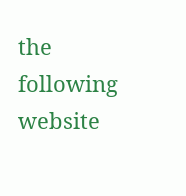the following website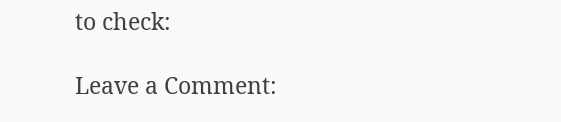to check:

Leave a Comment: